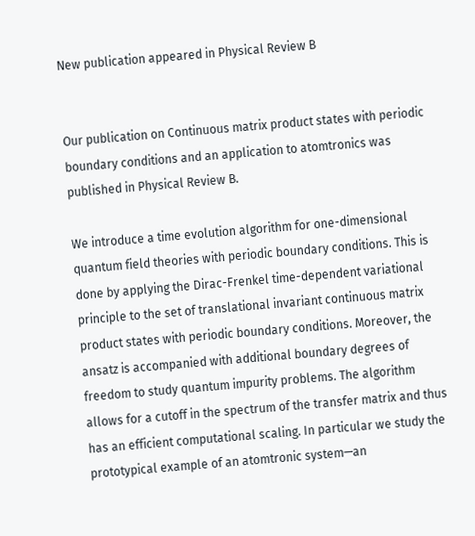New publication appeared in Physical Review B


Our publication on Continuous matrix product states with periodic boundary conditions and an application to atomtronics was published in Physical Review B.

We introduce a time evolution algorithm for one-dimensional quantum field theories with periodic boundary conditions. This is done by applying the Dirac-Frenkel time-dependent variational principle to the set of translational invariant continuous matrix product states with periodic boundary conditions. Moreover, the ansatz is accompanied with additional boundary degrees of freedom to study quantum impurity problems. The algorithm allows for a cutoff in the spectrum of the transfer matrix and thus has an efficient computational scaling. In particular we study the prototypical example of an atomtronic system—an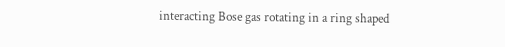interacting Bose gas rotating in a ring shaped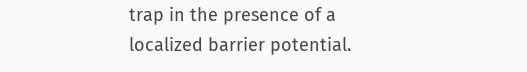trap in the presence of a localized barrier potential.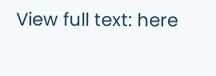View full text: here